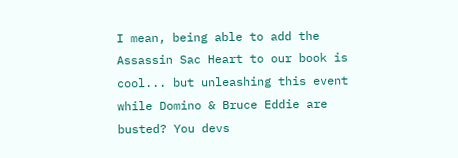I mean, being able to add the Assassin Sac Heart to our book is cool... but unleashing this event while Domino & Bruce Eddie are busted? You devs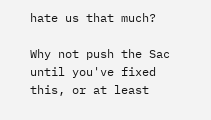hate us that much?

Why not push the Sac until you've fixed this, or at least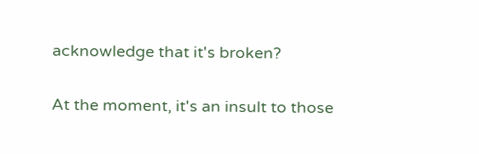acknowledge that it's broken?

At the moment, it's an insult to those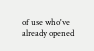of use who've already opened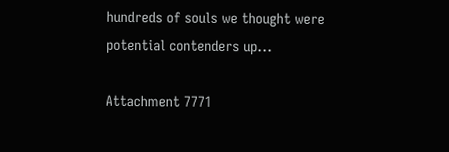hundreds of souls we thought were potential contenders up...

Attachment 7771